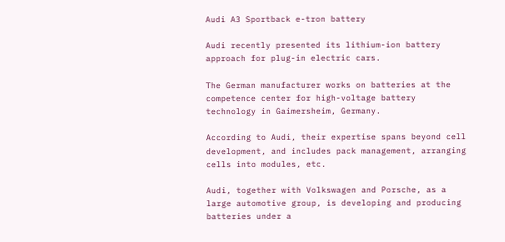Audi A3 Sportback e-tron battery

Audi recently presented its lithium-ion battery approach for plug-in electric cars.

The German manufacturer works on batteries at the competence center for high-voltage battery technology in Gaimersheim, Germany.

According to Audi, their expertise spans beyond cell development, and includes pack management, arranging cells into modules, etc.

Audi, together with Volkswagen and Porsche, as a large automotive group, is developing and producing batteries under a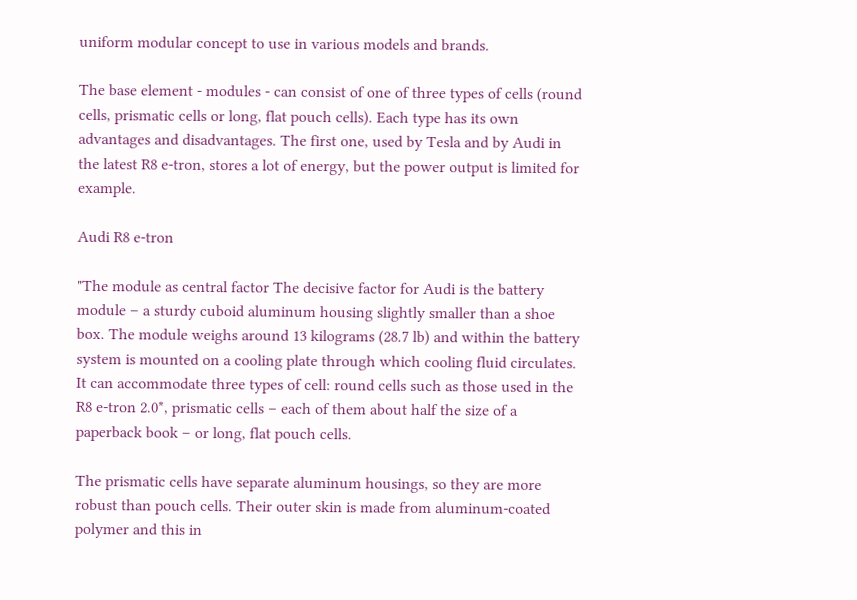uniform modular concept to use in various models and brands.

The base element - modules - can consist of one of three types of cells (round cells, prismatic cells or long, flat pouch cells). Each type has its own advantages and disadvantages. The first one, used by Tesla and by Audi in the latest R8 e-tron, stores a lot of energy, but the power output is limited for example.

Audi R8 e-tron

"The module as central factor The decisive factor for Audi is the battery module – a sturdy cuboid aluminum housing slightly smaller than a shoe box. The module weighs around 13 kilograms (28.7 lb) and within the battery system is mounted on a cooling plate through which cooling fluid circulates. It can accommodate three types of cell: round cells such as those used in the R8 e‑tron 2.0*, prismatic cells – each of them about half the size of a paperback book – or long, flat pouch cells.

The prismatic cells have separate aluminum housings, so they are more robust than pouch cells. Their outer skin is made from aluminum-coated polymer and this in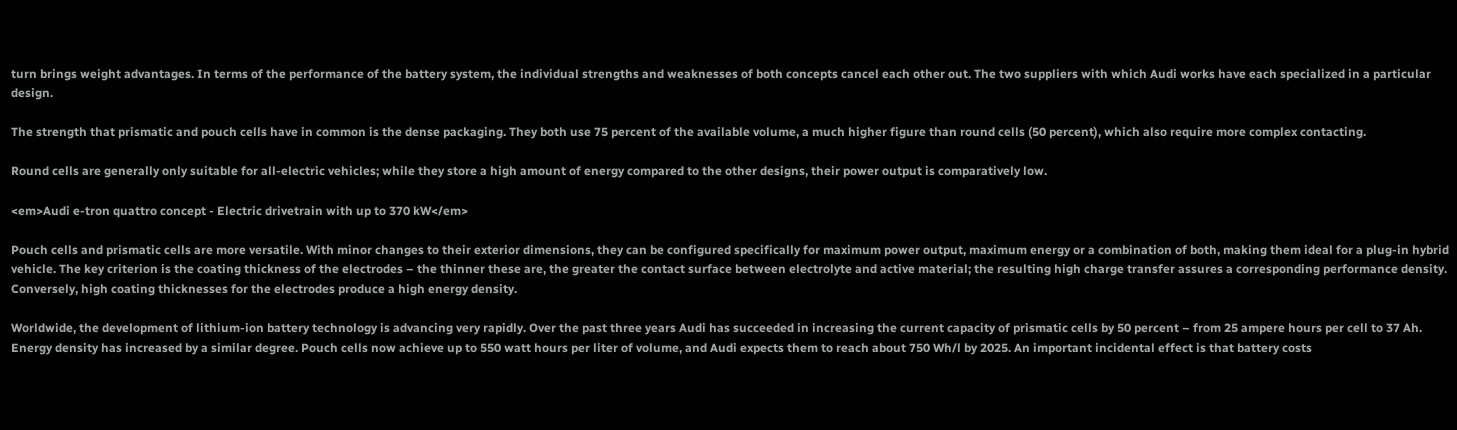turn brings weight advantages. In terms of the performance of the battery system, the individual strengths and weaknesses of both concepts cancel each other out. The two suppliers with which Audi works have each specialized in a particular design.

The strength that prismatic and pouch cells have in common is the dense packaging. They both use 75 percent of the available volume, a much higher figure than round cells (50 percent), which also require more complex contacting.

Round cells are generally only suitable for all-electric vehicles; while they store a high amount of energy compared to the other designs, their power output is comparatively low.

<em>Audi e-tron quattro concept - Electric drivetrain with up to 370 kW</em>

Pouch cells and prismatic cells are more versatile. With minor changes to their exterior dimensions, they can be configured specifically for maximum power output, maximum energy or a combination of both, making them ideal for a plug-in hybrid vehicle. The key criterion is the coating thickness of the electrodes – the thinner these are, the greater the contact surface between electrolyte and active material; the resulting high charge transfer assures a corresponding performance density. Conversely, high coating thicknesses for the electrodes produce a high energy density.

Worldwide, the development of lithium-ion battery technology is advancing very rapidly. Over the past three years Audi has succeeded in increasing the current capacity of prismatic cells by 50 percent – from 25 ampere hours per cell to 37 Ah. Energy density has increased by a similar degree. Pouch cells now achieve up to 550 watt hours per liter of volume, and Audi expects them to reach about 750 Wh/l by 2025. An important incidental effect is that battery costs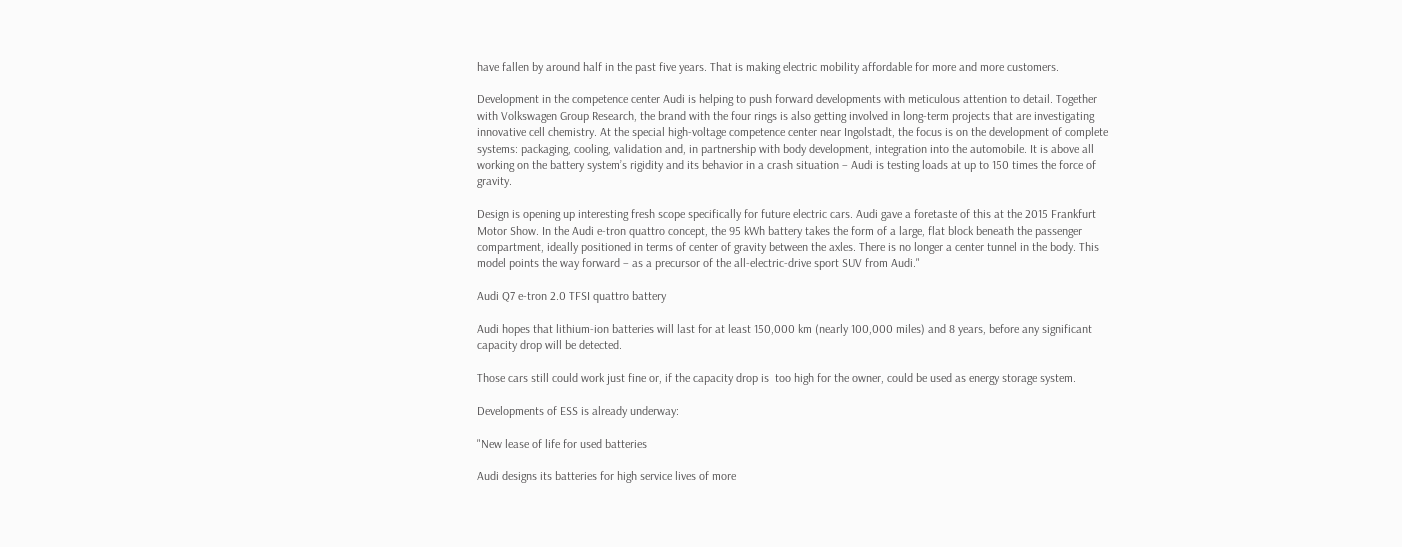have fallen by around half in the past five years. That is making electric mobility affordable for more and more customers.

Development in the competence center Audi is helping to push forward developments with meticulous attention to detail. Together with Volkswagen Group Research, the brand with the four rings is also getting involved in long-term projects that are investigating innovative cell chemistry. At the special high-voltage competence center near Ingolstadt, the focus is on the development of complete systems: packaging, cooling, validation and, in partnership with body development, integration into the automobile. It is above all working on the battery system’s rigidity and its behavior in a crash situation – Audi is testing loads at up to 150 times the force of gravity.

Design is opening up interesting fresh scope specifically for future electric cars. Audi gave a foretaste of this at the 2015 Frankfurt Motor Show. In the Audi e‑tron quattro concept, the 95 kWh battery takes the form of a large, flat block beneath the passenger compartment, ideally positioned in terms of center of gravity between the axles. There is no longer a center tunnel in the body. This model points the way forward – as a precursor of the all-electric-drive sport SUV from Audi."

Audi Q7 e-tron 2.0 TFSI quattro battery

Audi hopes that lithium-ion batteries will last for at least 150,000 km (nearly 100,000 miles) and 8 years, before any significant capacity drop will be detected.

Those cars still could work just fine or, if the capacity drop is  too high for the owner, could be used as energy storage system.

Developments of ESS is already underway:

"New lease of life for used batteries

Audi designs its batteries for high service lives of more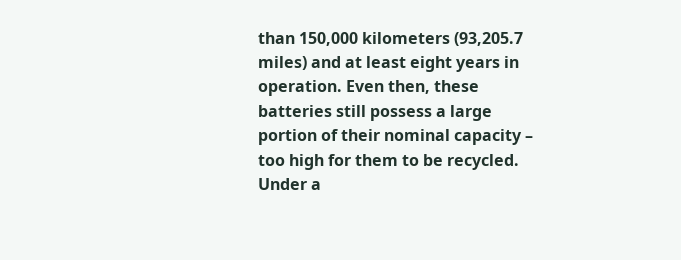than 150,000 kilometers (93,205.7 miles) and at least eight years in operation. Even then, these batteries still possess a large portion of their nominal capacity – too high for them to be recycled. Under a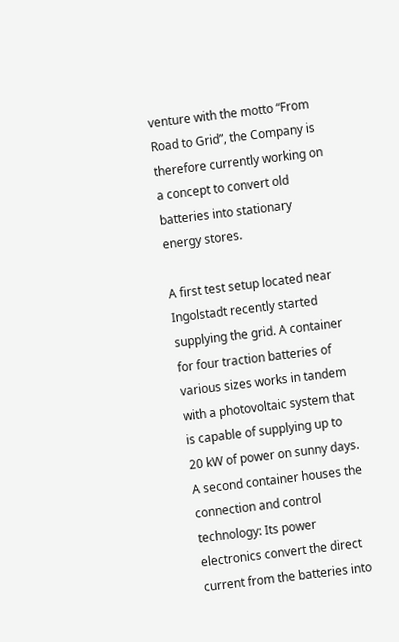venture with the motto “From Road to Grid”, the Company is therefore currently working on a concept to convert old batteries into stationary energy stores.

A first test setup located near Ingolstadt recently started supplying the grid. A container for four traction batteries of various sizes works in tandem with a photovoltaic system that is capable of supplying up to 20 kW of power on sunny days. A second container houses the connection and control technology: Its power electronics convert the direct current from the batteries into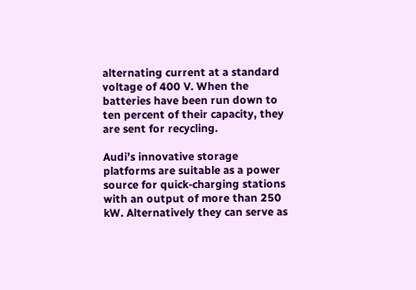alternating current at a standard voltage of 400 V. When the batteries have been run down to ten percent of their capacity, they are sent for recycling.

Audi’s innovative storage platforms are suitable as a power source for quick-charging stations with an output of more than 250 kW. Alternatively they can serve as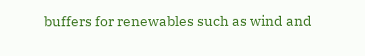buffers for renewables such as wind and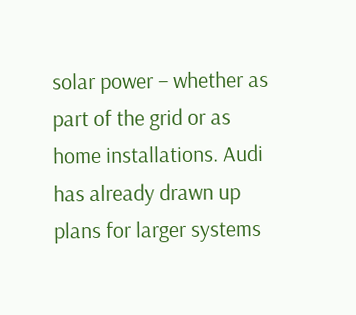solar power – whether as part of the grid or as home installations. Audi has already drawn up plans for larger systems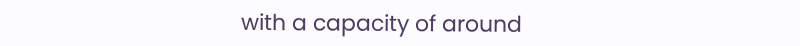with a capacity of around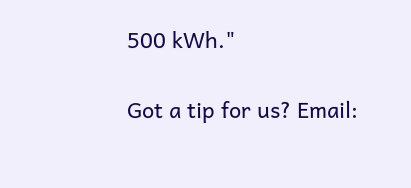500 kWh."

Got a tip for us? Email: